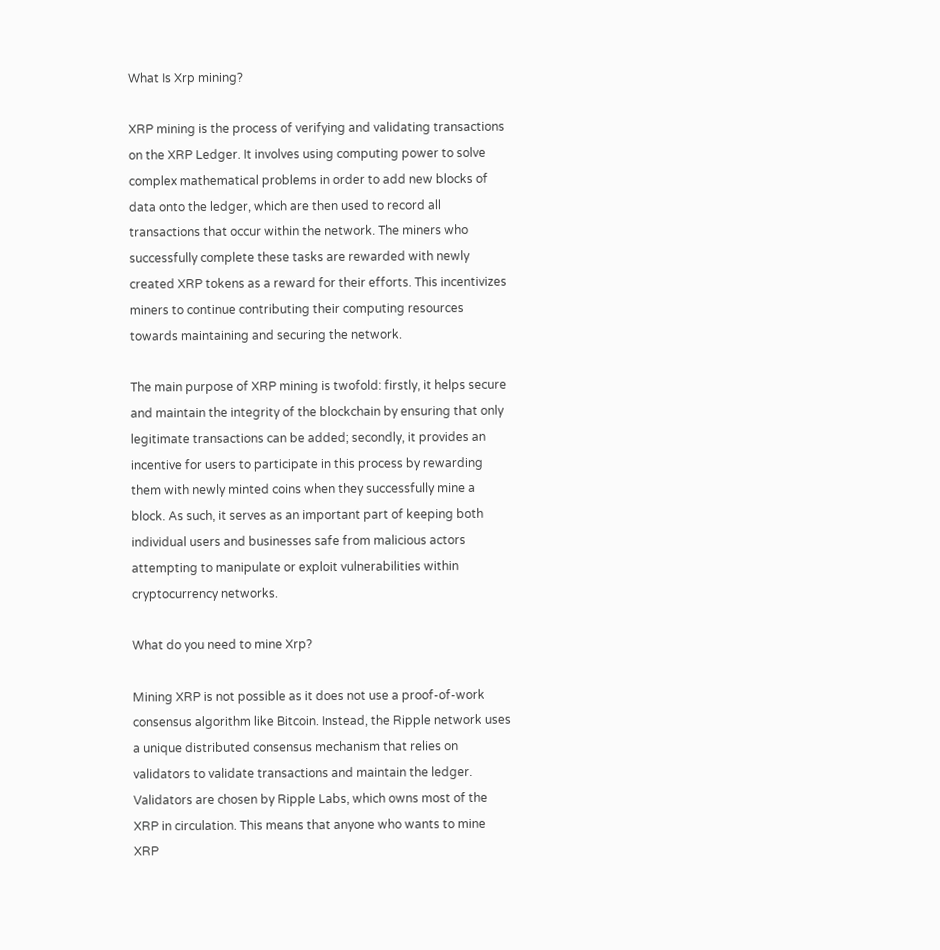What Is Xrp mining?

XRP mining is the process of verifying and validating transactions on the XRP Ledger. It involves using computing power to solve complex mathematical problems in order to add new blocks of data onto the ledger, which are then used to record all transactions that occur within the network. The miners who successfully complete these tasks are rewarded with newly created XRP tokens as a reward for their efforts. This incentivizes miners to continue contributing their computing resources towards maintaining and securing the network.

The main purpose of XRP mining is twofold: firstly, it helps secure and maintain the integrity of the blockchain by ensuring that only legitimate transactions can be added; secondly, it provides an incentive for users to participate in this process by rewarding them with newly minted coins when they successfully mine a block. As such, it serves as an important part of keeping both individual users and businesses safe from malicious actors attempting to manipulate or exploit vulnerabilities within cryptocurrency networks.

What do you need to mine Xrp?

Mining XRP is not possible as it does not use a proof-of-work consensus algorithm like Bitcoin. Instead, the Ripple network uses a unique distributed consensus mechanism that relies on validators to validate transactions and maintain the ledger. Validators are chosen by Ripple Labs, which owns most of the XRP in circulation. This means that anyone who wants to mine XRP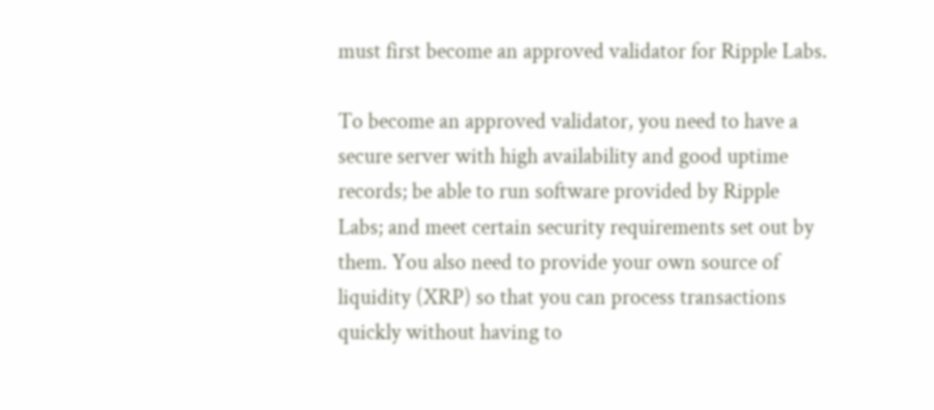must first become an approved validator for Ripple Labs.

To become an approved validator, you need to have a secure server with high availability and good uptime records; be able to run software provided by Ripple Labs; and meet certain security requirements set out by them. You also need to provide your own source of liquidity (XRP) so that you can process transactions quickly without having to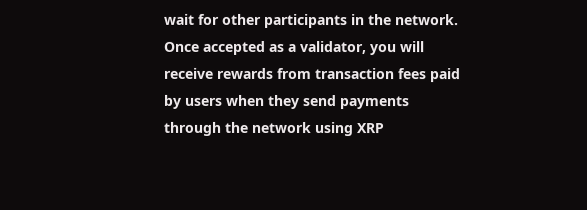wait for other participants in the network. Once accepted as a validator, you will receive rewards from transaction fees paid by users when they send payments through the network using XRP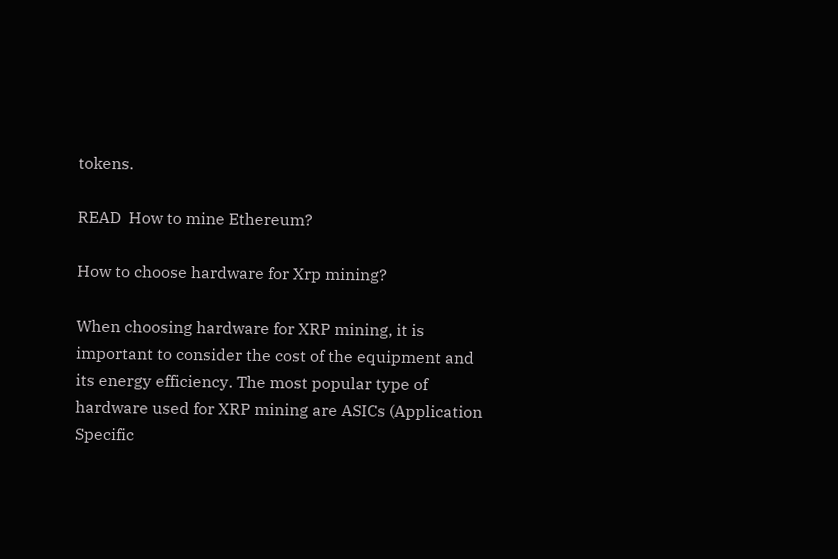tokens.

READ  How to mine Ethereum?

How to choose hardware for Xrp mining?

When choosing hardware for XRP mining, it is important to consider the cost of the equipment and its energy efficiency. The most popular type of hardware used for XRP mining are ASICs (Application Specific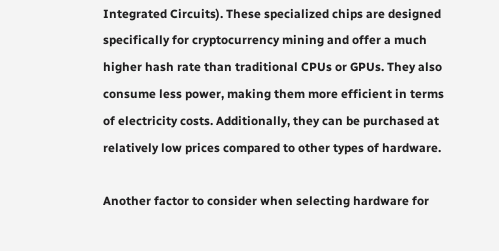Integrated Circuits). These specialized chips are designed specifically for cryptocurrency mining and offer a much higher hash rate than traditional CPUs or GPUs. They also consume less power, making them more efficient in terms of electricity costs. Additionally, they can be purchased at relatively low prices compared to other types of hardware.

Another factor to consider when selecting hardware for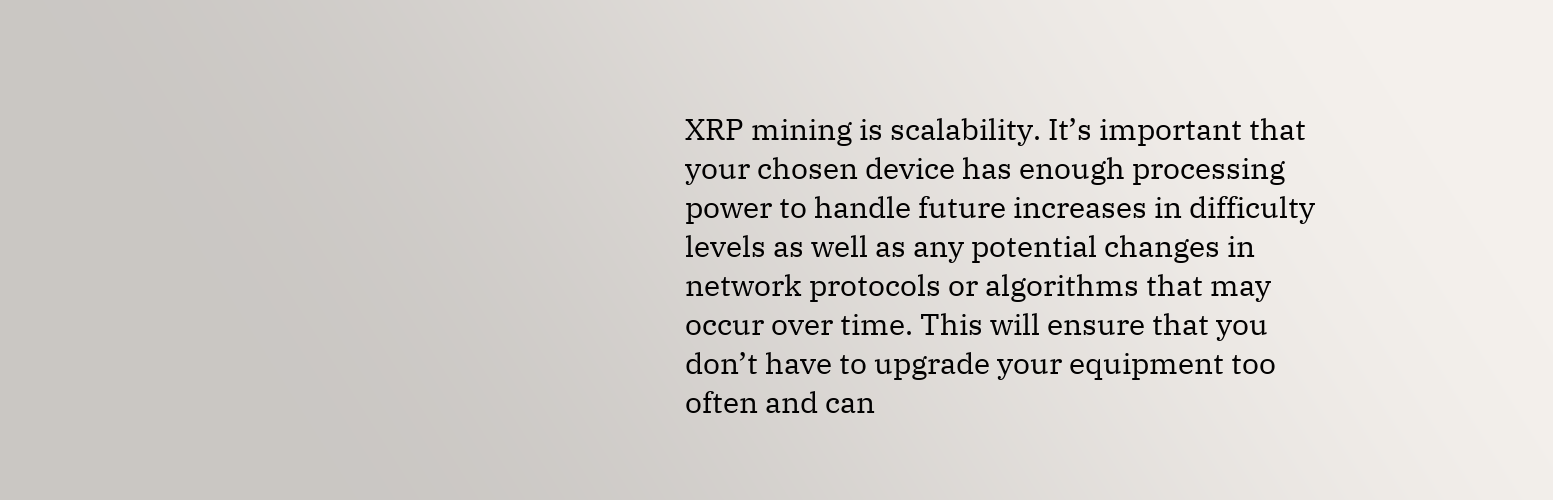XRP mining is scalability. It’s important that your chosen device has enough processing power to handle future increases in difficulty levels as well as any potential changes in network protocols or algorithms that may occur over time. This will ensure that you don’t have to upgrade your equipment too often and can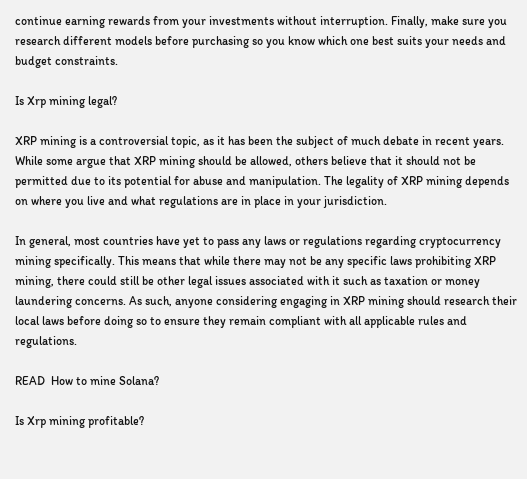continue earning rewards from your investments without interruption. Finally, make sure you research different models before purchasing so you know which one best suits your needs and budget constraints.

Is Xrp mining legal?

XRP mining is a controversial topic, as it has been the subject of much debate in recent years. While some argue that XRP mining should be allowed, others believe that it should not be permitted due to its potential for abuse and manipulation. The legality of XRP mining depends on where you live and what regulations are in place in your jurisdiction.

In general, most countries have yet to pass any laws or regulations regarding cryptocurrency mining specifically. This means that while there may not be any specific laws prohibiting XRP mining, there could still be other legal issues associated with it such as taxation or money laundering concerns. As such, anyone considering engaging in XRP mining should research their local laws before doing so to ensure they remain compliant with all applicable rules and regulations.

READ  How to mine Solana?

Is Xrp mining profitable?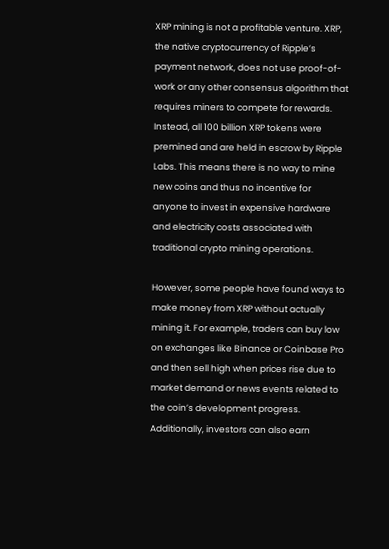XRP mining is not a profitable venture. XRP, the native cryptocurrency of Ripple’s payment network, does not use proof-of-work or any other consensus algorithm that requires miners to compete for rewards. Instead, all 100 billion XRP tokens were premined and are held in escrow by Ripple Labs. This means there is no way to mine new coins and thus no incentive for anyone to invest in expensive hardware and electricity costs associated with traditional crypto mining operations.

However, some people have found ways to make money from XRP without actually mining it. For example, traders can buy low on exchanges like Binance or Coinbase Pro and then sell high when prices rise due to market demand or news events related to the coin’s development progress. Additionally, investors can also earn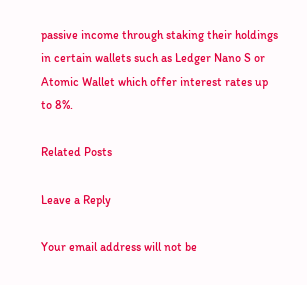passive income through staking their holdings in certain wallets such as Ledger Nano S or Atomic Wallet which offer interest rates up to 8%.

Related Posts

Leave a Reply

Your email address will not be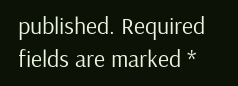published. Required fields are marked *